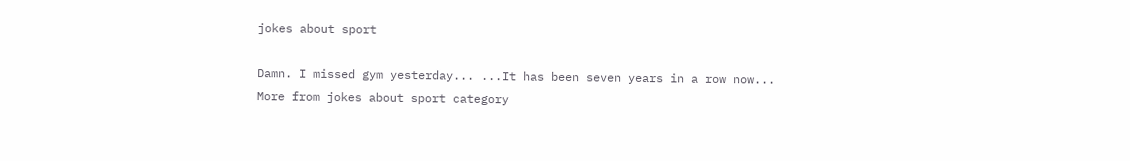jokes about sport

Damn. I missed gym yesterday... ...It has been seven years in a row now...
More from jokes about sport category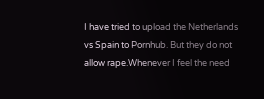I have tried to upload the Netherlands vs Spain to Pornhub. But they do not allow rape.Whenever I feel the need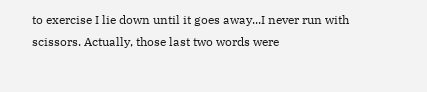to exercise I lie down until it goes away...I never run with scissors. Actually, those last two words were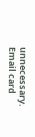unnecessary.
Email card